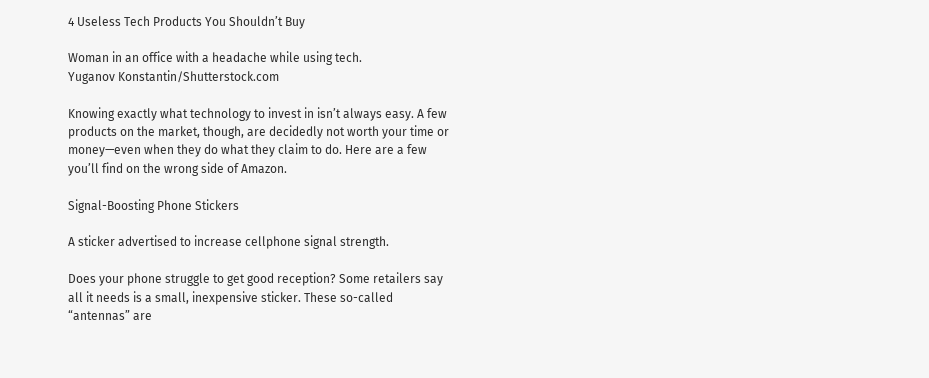4 Useless Tech Products You Shouldn’t Buy

Woman in an office with a headache while using tech.
Yuganov Konstantin/Shutterstock.com

Knowing exactly what technology to invest in isn’t always easy. A few products on the market, though, are decidedly not worth your time or money—even when they do what they claim to do. Here are a few you’ll find on the wrong side of Amazon.

Signal-Boosting Phone Stickers

A sticker advertised to increase cellphone signal strength.

Does your phone struggle to get good reception? Some retailers say all it needs is a small, inexpensive sticker. These so-called “antennas” are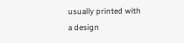usually printed with a design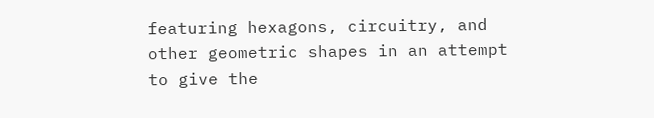featuring hexagons, circuitry, and other geometric shapes in an attempt to give the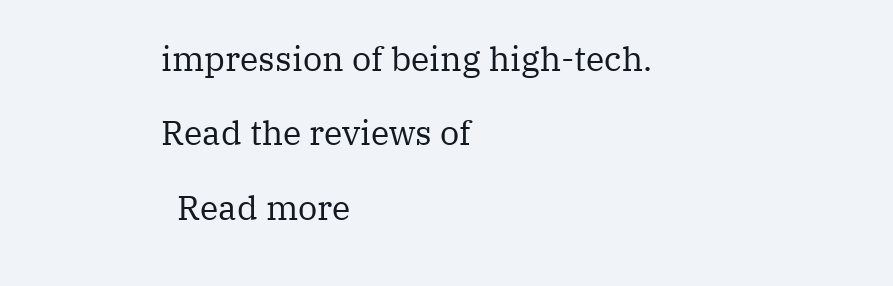impression of being high-tech.

Read the reviews of

  Read more